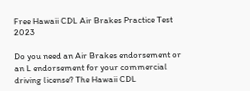Free Hawaii CDL Air Brakes Practice Test 2023

Do you need an Air Brakes endorsement or an L endorsement for your commercial driving license? The Hawaii CDL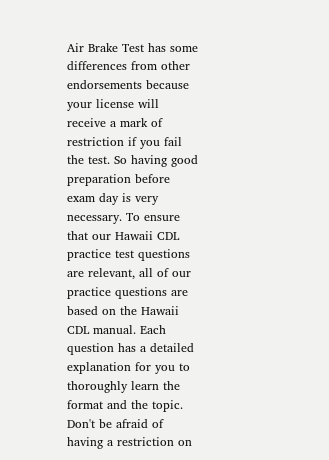Air Brake Test has some differences from other endorsements because your license will receive a mark of restriction if you fail the test. So having good preparation before exam day is very necessary. To ensure that our Hawaii CDL practice test questions are relevant, all of our practice questions are based on the Hawaii CDL manual. Each question has a detailed explanation for you to thoroughly learn the format and the topic. Don't be afraid of having a restriction on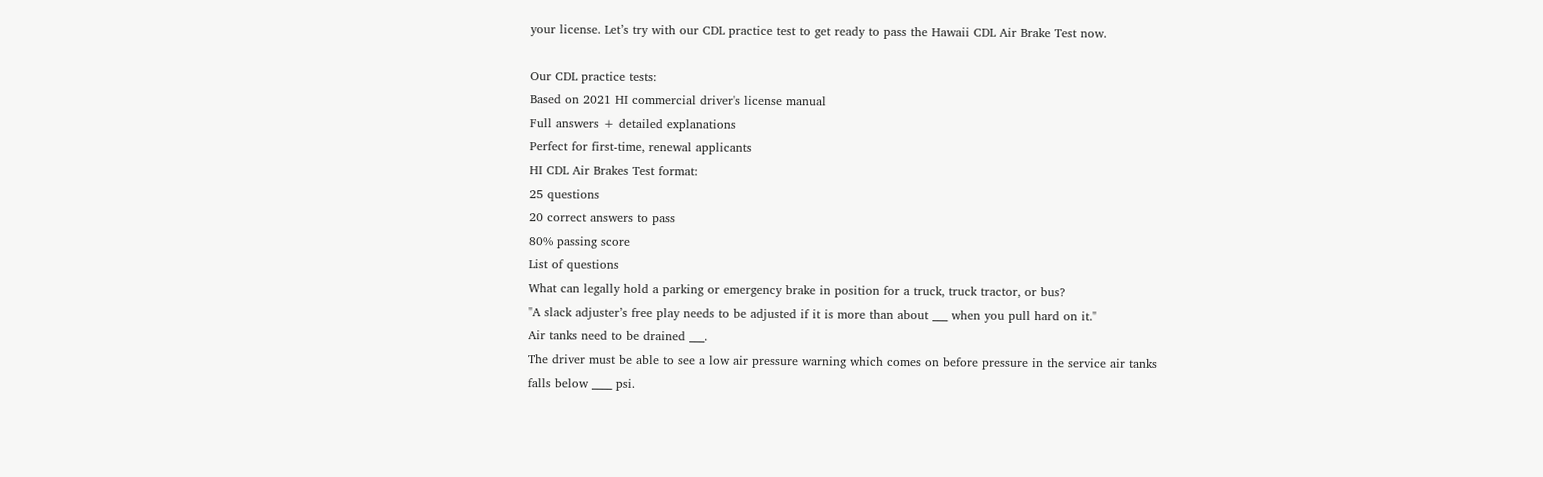your license. Let’s try with our CDL practice test to get ready to pass the Hawaii CDL Air Brake Test now.

Our CDL practice tests:
Based on 2021 HI commercial driver's license manual
Full answers + detailed explanations
Perfect for first-time, renewal applicants
HI CDL Air Brakes Test format:
25 questions
20 correct answers to pass
80% passing score
List of questions
What can legally hold a parking or emergency brake in position for a truck, truck tractor, or bus?
"A slack adjuster’s free play needs to be adjusted if it is more than about ___ when you pull hard on it."
Air tanks need to be drained ___.
The driver must be able to see a low air pressure warning which comes on before pressure in the service air tanks falls below ____ psi.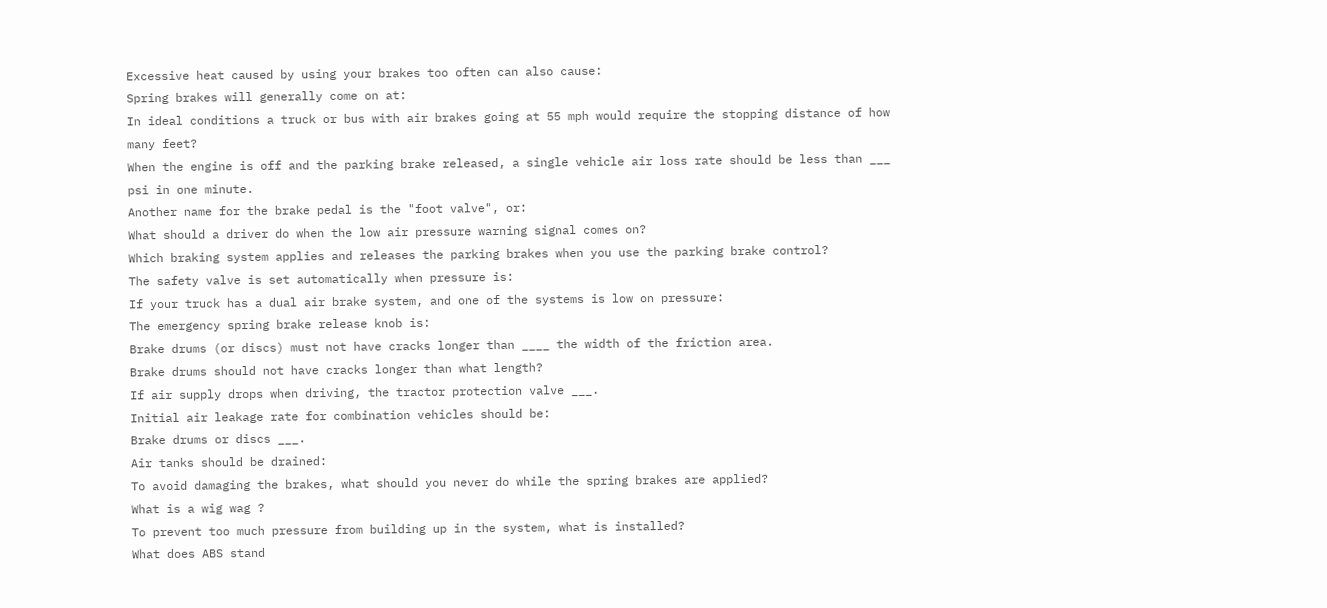Excessive heat caused by using your brakes too often can also cause:
Spring brakes will generally come on at:
In ideal conditions a truck or bus with air brakes going at 55 mph would require the stopping distance of how many feet?
When the engine is off and the parking brake released, a single vehicle air loss rate should be less than ___ psi in one minute.
Another name for the brake pedal is the "foot valve", or:
What should a driver do when the low air pressure warning signal comes on?
Which braking system applies and releases the parking brakes when you use the parking brake control?
The safety valve is set automatically when pressure is:
If your truck has a dual air brake system, and one of the systems is low on pressure:
The emergency spring brake release knob is:
Brake drums (or discs) must not have cracks longer than ____ the width of the friction area.
Brake drums should not have cracks longer than what length?
If air supply drops when driving, the tractor protection valve ___.
Initial air leakage rate for combination vehicles should be:
Brake drums or discs ___.
Air tanks should be drained:
To avoid damaging the brakes, what should you never do while the spring brakes are applied?
What is a wig wag ?
To prevent too much pressure from building up in the system, what is installed?
What does ABS stand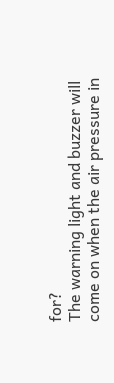for?
The warning light and buzzer will come on when the air pressure in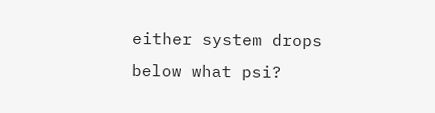either system drops below what psi?